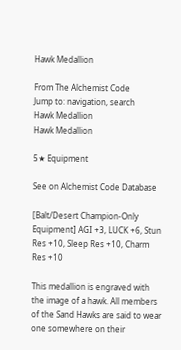Hawk Medallion

From The Alchemist Code
Jump to: navigation, search
Hawk Medallion
Hawk Medallion

5★ Equipment

See on Alchemist Code Database

[Balt/Desert Champion-Only Equipment] AGI +3, LUCK +6, Stun Res +10, Sleep Res +10, Charm Res +10

This medallion is engraved with the image of a hawk. All members of the Sand Hawks are said to wear one somewhere on their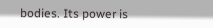bodies. Its power is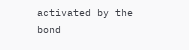activated by the bond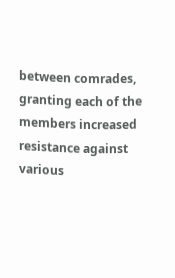between comrades, granting each of the members increased resistance against various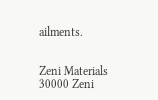ailments.


Zeni Materials
30000 Zeni